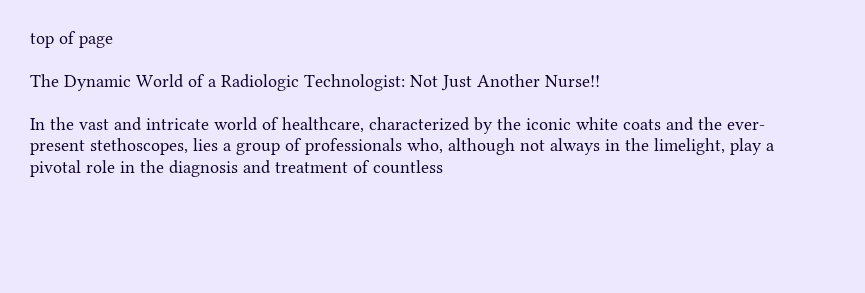top of page

The Dynamic World of a Radiologic Technologist: Not Just Another Nurse!!

In the vast and intricate world of healthcare, characterized by the iconic white coats and the ever-present stethoscopes, lies a group of professionals who, although not always in the limelight, play a pivotal role in the diagnosis and treatment of countless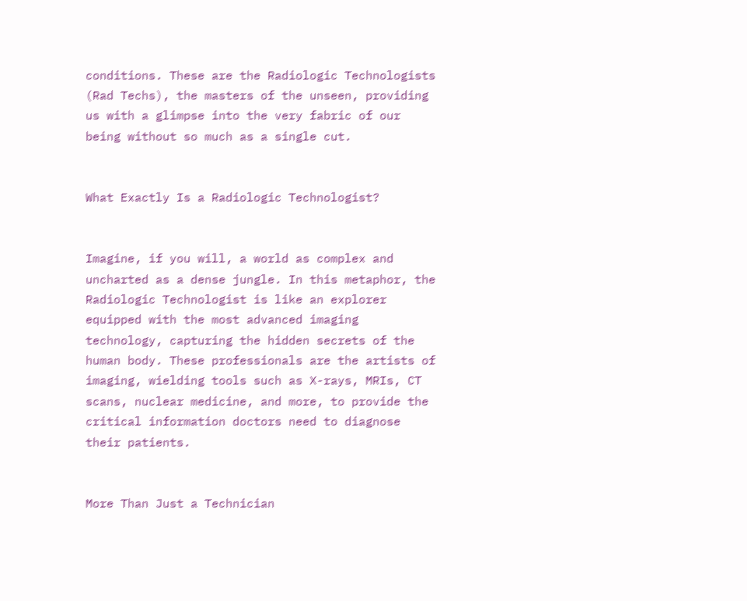conditions. These are the Radiologic Technologists (Rad Techs), the masters of the unseen, providing us with a glimpse into the very fabric of our being without so much as a single cut.


What Exactly Is a Radiologic Technologist?


Imagine, if you will, a world as complex and uncharted as a dense jungle. In this metaphor, the Radiologic Technologist is like an explorer equipped with the most advanced imaging technology, capturing the hidden secrets of the human body. These professionals are the artists of imaging, wielding tools such as X-rays, MRIs, CT scans, nuclear medicine, and more, to provide the critical information doctors need to diagnose their patients.


More Than Just a Technician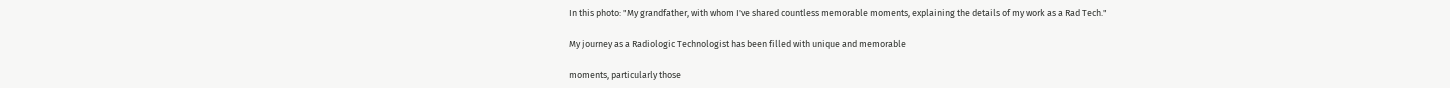In this photo: "My grandfather, with whom I've shared countless memorable moments, explaining the details of my work as a Rad Tech."

My journey as a Radiologic Technologist has been filled with unique and memorable

moments, particularly those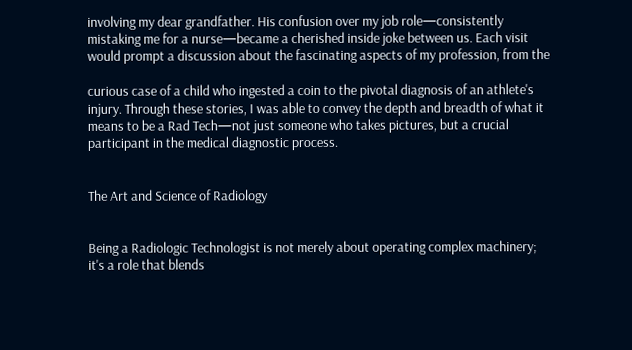involving my dear grandfather. His confusion over my job role—consistently mistaking me for a nurse—became a cherished inside joke between us. Each visit would prompt a discussion about the fascinating aspects of my profession, from the

curious case of a child who ingested a coin to the pivotal diagnosis of an athlete's injury. Through these stories, I was able to convey the depth and breadth of what it means to be a Rad Tech—not just someone who takes pictures, but a crucial participant in the medical diagnostic process.


The Art and Science of Radiology


Being a Radiologic Technologist is not merely about operating complex machinery; it's a role that blends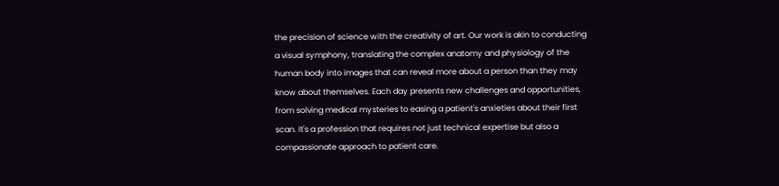the precision of science with the creativity of art. Our work is akin to conducting a visual symphony, translating the complex anatomy and physiology of the human body into images that can reveal more about a person than they may know about themselves. Each day presents new challenges and opportunities, from solving medical mysteries to easing a patient's anxieties about their first scan. It's a profession that requires not just technical expertise but also a compassionate approach to patient care.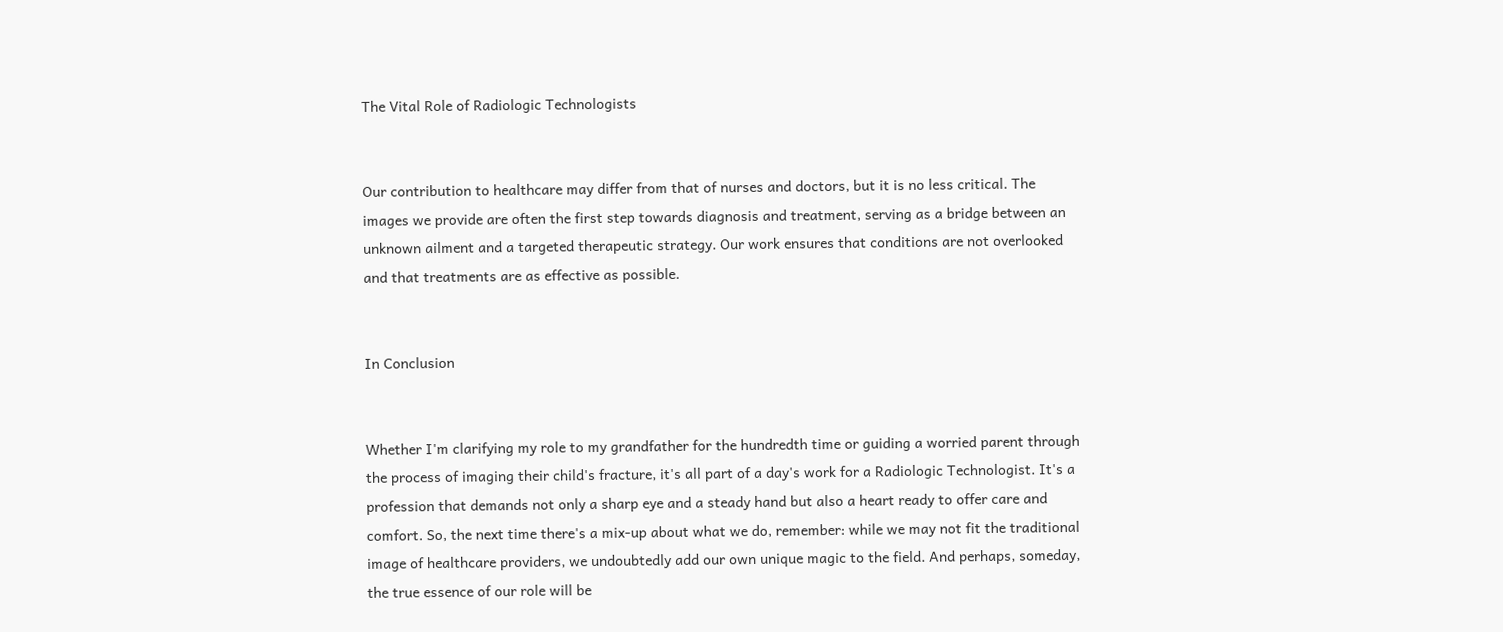The Vital Role of Radiologic Technologists


Our contribution to healthcare may differ from that of nurses and doctors, but it is no less critical. The images we provide are often the first step towards diagnosis and treatment, serving as a bridge between an unknown ailment and a targeted therapeutic strategy. Our work ensures that conditions are not overlooked and that treatments are as effective as possible.


In Conclusion


Whether I'm clarifying my role to my grandfather for the hundredth time or guiding a worried parent through the process of imaging their child's fracture, it's all part of a day's work for a Radiologic Technologist. It's a profession that demands not only a sharp eye and a steady hand but also a heart ready to offer care and comfort. So, the next time there's a mix-up about what we do, remember: while we may not fit the traditional image of healthcare providers, we undoubtedly add our own unique magic to the field. And perhaps, someday, the true essence of our role will be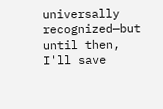universally recognized—but until then, I'll save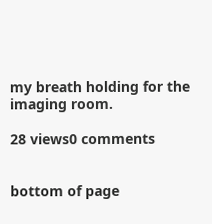my breath holding for the imaging room.

28 views0 comments


bottom of page